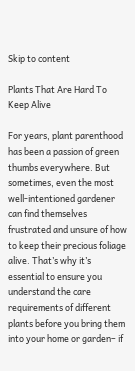Skip to content

Plants That Are Hard To Keep Alive

For years, plant parenthood has been a passion of green thumbs everywhere. But sometimes, even the most well-intentioned gardener can find themselves frustrated and unsure of how to keep their precious foliage alive. That’s why it’s essential to ensure you understand the care requirements of different plants before you bring them into your home or garden– if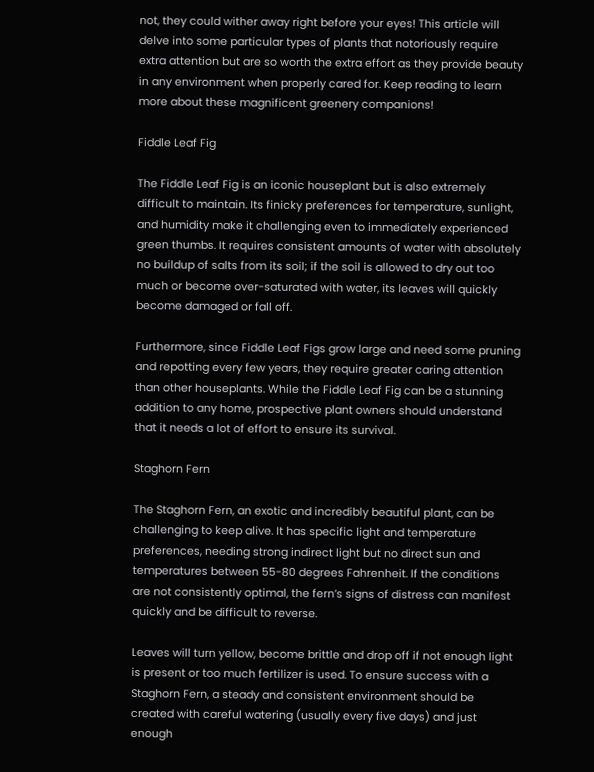not, they could wither away right before your eyes! This article will delve into some particular types of plants that notoriously require extra attention but are so worth the extra effort as they provide beauty in any environment when properly cared for. Keep reading to learn more about these magnificent greenery companions!

Fiddle Leaf Fig

The Fiddle Leaf Fig is an iconic houseplant but is also extremely difficult to maintain. Its finicky preferences for temperature, sunlight, and humidity make it challenging even to immediately experienced green thumbs. It requires consistent amounts of water with absolutely no buildup of salts from its soil; if the soil is allowed to dry out too much or become over-saturated with water, its leaves will quickly become damaged or fall off.

Furthermore, since Fiddle Leaf Figs grow large and need some pruning and repotting every few years, they require greater caring attention than other houseplants. While the Fiddle Leaf Fig can be a stunning addition to any home, prospective plant owners should understand that it needs a lot of effort to ensure its survival.

Staghorn Fern

The Staghorn Fern, an exotic and incredibly beautiful plant, can be challenging to keep alive. It has specific light and temperature preferences, needing strong indirect light but no direct sun and temperatures between 55-80 degrees Fahrenheit. If the conditions are not consistently optimal, the fern’s signs of distress can manifest quickly and be difficult to reverse.

Leaves will turn yellow, become brittle and drop off if not enough light is present or too much fertilizer is used. To ensure success with a Staghorn Fern, a steady and consistent environment should be created with careful watering (usually every five days) and just enough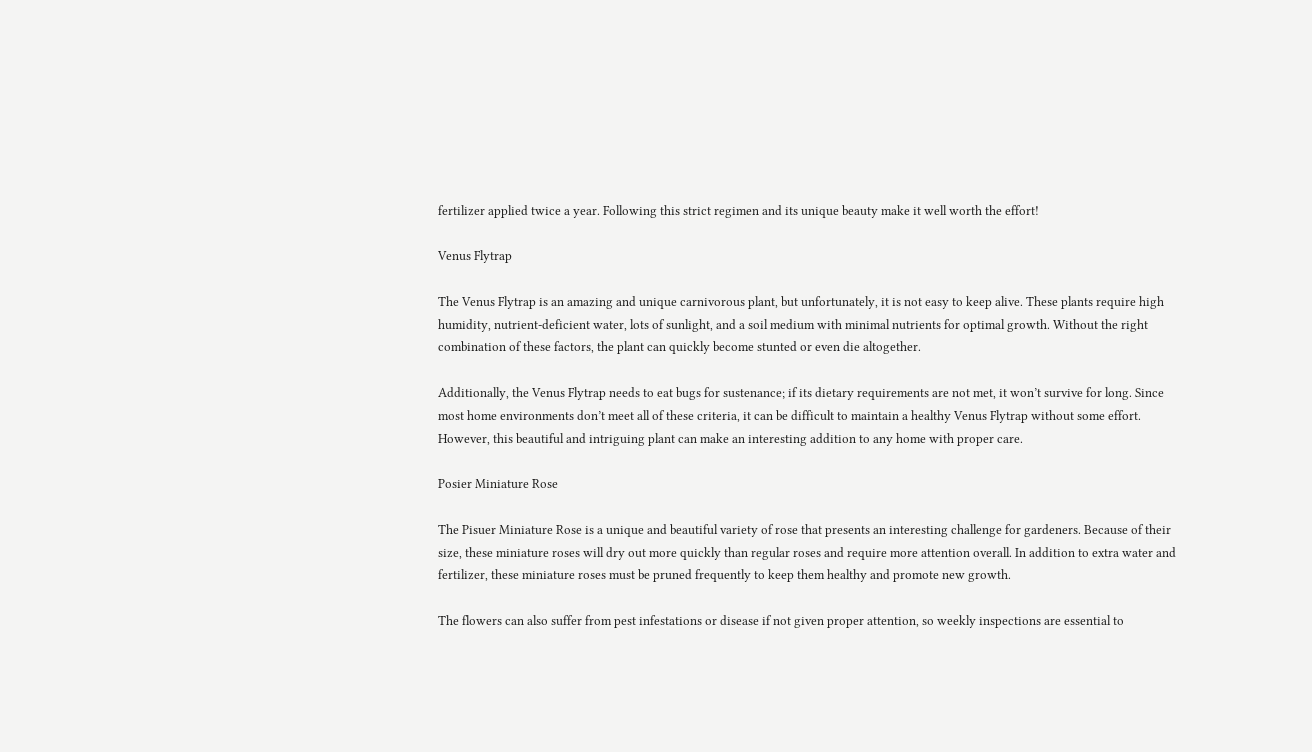fertilizer applied twice a year. Following this strict regimen and its unique beauty make it well worth the effort!

Venus Flytrap

The Venus Flytrap is an amazing and unique carnivorous plant, but unfortunately, it is not easy to keep alive. These plants require high humidity, nutrient-deficient water, lots of sunlight, and a soil medium with minimal nutrients for optimal growth. Without the right combination of these factors, the plant can quickly become stunted or even die altogether.

Additionally, the Venus Flytrap needs to eat bugs for sustenance; if its dietary requirements are not met, it won’t survive for long. Since most home environments don’t meet all of these criteria, it can be difficult to maintain a healthy Venus Flytrap without some effort. However, this beautiful and intriguing plant can make an interesting addition to any home with proper care.

Posier Miniature Rose

The Pisuer Miniature Rose is a unique and beautiful variety of rose that presents an interesting challenge for gardeners. Because of their size, these miniature roses will dry out more quickly than regular roses and require more attention overall. In addition to extra water and fertilizer, these miniature roses must be pruned frequently to keep them healthy and promote new growth.

The flowers can also suffer from pest infestations or disease if not given proper attention, so weekly inspections are essential to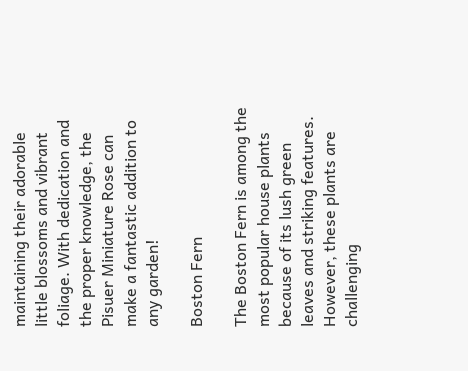maintaining their adorable little blossoms and vibrant foliage. With dedication and the proper knowledge, the Pisuer Miniature Rose can make a fantastic addition to any garden!

Boston Fern

The Boston Fern is among the most popular house plants because of its lush green leaves and striking features. However, these plants are challenging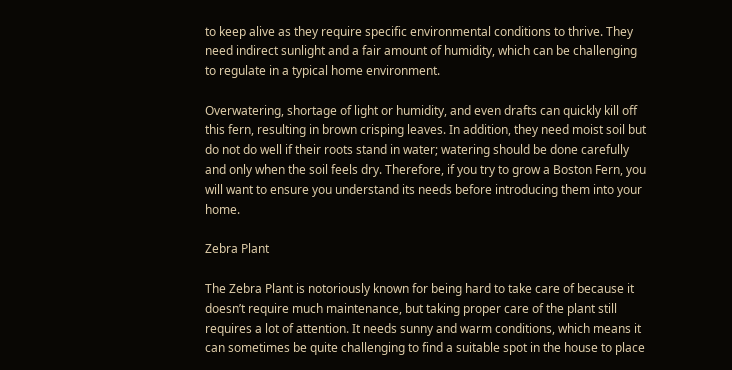to keep alive as they require specific environmental conditions to thrive. They need indirect sunlight and a fair amount of humidity, which can be challenging to regulate in a typical home environment.

Overwatering, shortage of light or humidity, and even drafts can quickly kill off this fern, resulting in brown crisping leaves. In addition, they need moist soil but do not do well if their roots stand in water; watering should be done carefully and only when the soil feels dry. Therefore, if you try to grow a Boston Fern, you will want to ensure you understand its needs before introducing them into your home.

Zebra Plant

The Zebra Plant is notoriously known for being hard to take care of because it doesn’t require much maintenance, but taking proper care of the plant still requires a lot of attention. It needs sunny and warm conditions, which means it can sometimes be quite challenging to find a suitable spot in the house to place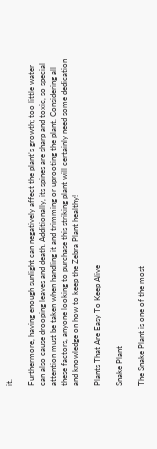it.

Furthermore, having enough sunlight can negatively affect the plant’s growth; too little water can also cause drooping leaves and death. Additionally, its spines are sharp and toxic, so special attention must be taken when handling it and trimming or uprooting the plant. Considering all these factors, anyone looking to purchase this striking plant will certainly need some dedication and knowledge on how to keep the Zebra Plant healthy!

Plants That Are Easy To Keep Alive

Snake Plant

The Snake Plant is one of the most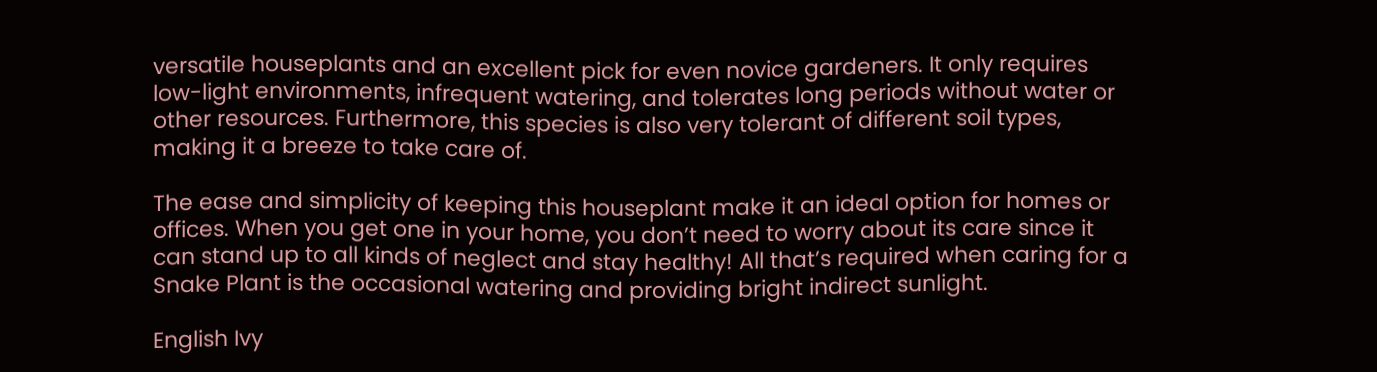versatile houseplants and an excellent pick for even novice gardeners. It only requires low-light environments, infrequent watering, and tolerates long periods without water or other resources. Furthermore, this species is also very tolerant of different soil types, making it a breeze to take care of.

The ease and simplicity of keeping this houseplant make it an ideal option for homes or offices. When you get one in your home, you don’t need to worry about its care since it can stand up to all kinds of neglect and stay healthy! All that’s required when caring for a Snake Plant is the occasional watering and providing bright indirect sunlight.

English Ivy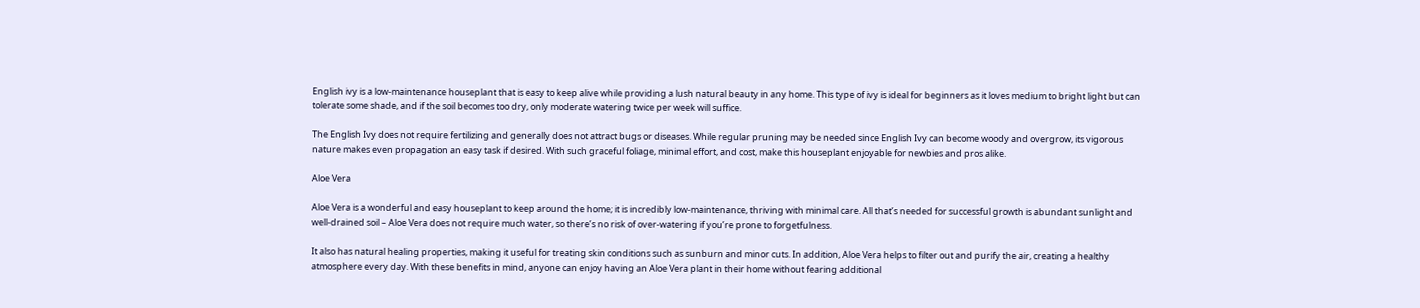English ivy is a low-maintenance houseplant that is easy to keep alive while providing a lush natural beauty in any home. This type of ivy is ideal for beginners as it loves medium to bright light but can tolerate some shade, and if the soil becomes too dry, only moderate watering twice per week will suffice.

The English Ivy does not require fertilizing and generally does not attract bugs or diseases. While regular pruning may be needed since English Ivy can become woody and overgrow, its vigorous nature makes even propagation an easy task if desired. With such graceful foliage, minimal effort, and cost, make this houseplant enjoyable for newbies and pros alike.

Aloe Vera

Aloe Vera is a wonderful and easy houseplant to keep around the home; it is incredibly low-maintenance, thriving with minimal care. All that’s needed for successful growth is abundant sunlight and well-drained soil – Aloe Vera does not require much water, so there’s no risk of over-watering if you’re prone to forgetfulness.

It also has natural healing properties, making it useful for treating skin conditions such as sunburn and minor cuts. In addition, Aloe Vera helps to filter out and purify the air, creating a healthy atmosphere every day. With these benefits in mind, anyone can enjoy having an Aloe Vera plant in their home without fearing additional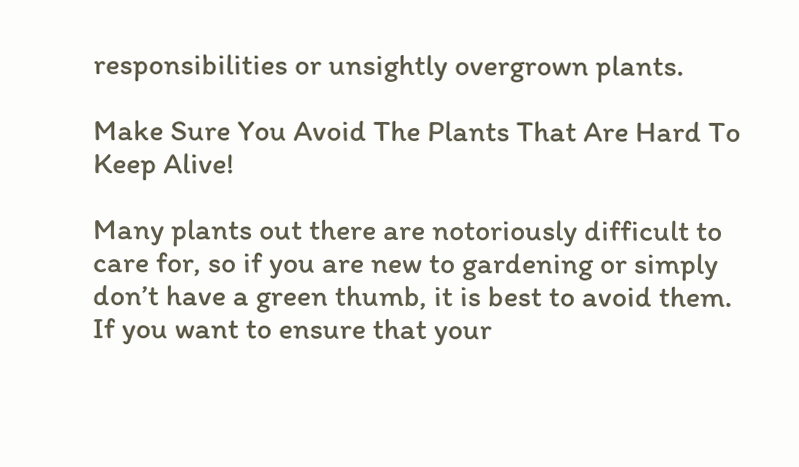responsibilities or unsightly overgrown plants.

Make Sure You Avoid The Plants That Are Hard To Keep Alive!

Many plants out there are notoriously difficult to care for, so if you are new to gardening or simply don’t have a green thumb, it is best to avoid them. If you want to ensure that your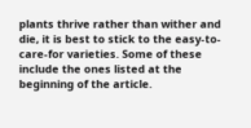plants thrive rather than wither and die, it is best to stick to the easy-to-care-for varieties. Some of these include the ones listed at the beginning of the article.